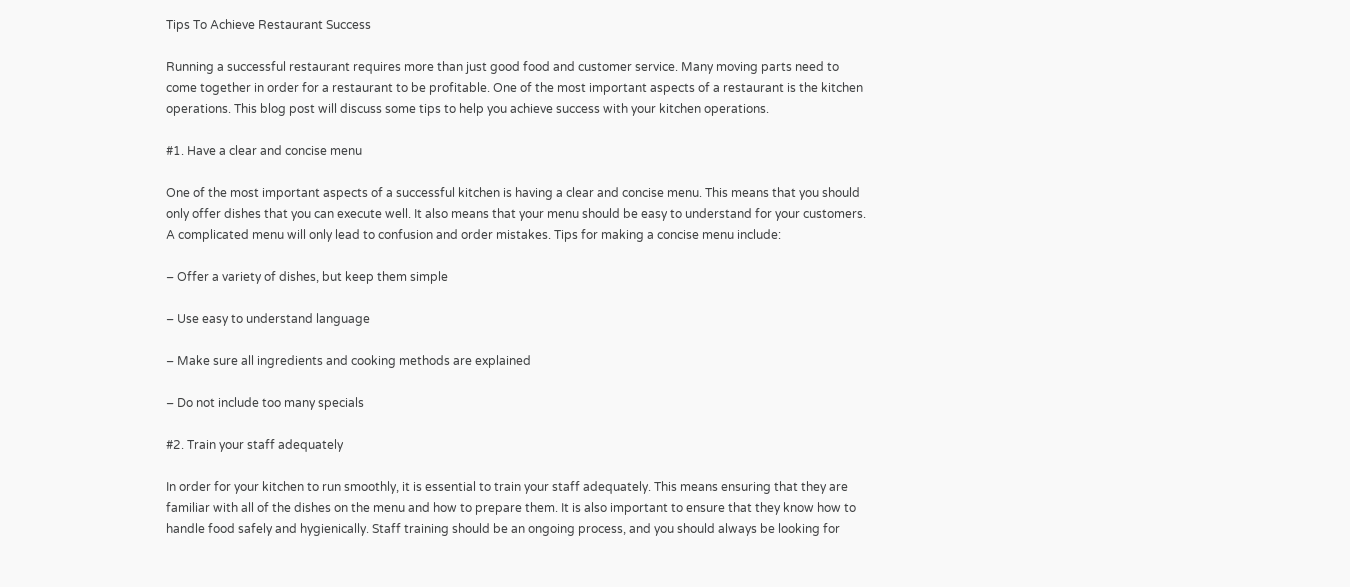Tips To Achieve Restaurant Success

Running a successful restaurant requires more than just good food and customer service. Many moving parts need to come together in order for a restaurant to be profitable. One of the most important aspects of a restaurant is the kitchen operations. This blog post will discuss some tips to help you achieve success with your kitchen operations.

#1. Have a clear and concise menu

One of the most important aspects of a successful kitchen is having a clear and concise menu. This means that you should only offer dishes that you can execute well. It also means that your menu should be easy to understand for your customers. A complicated menu will only lead to confusion and order mistakes. Tips for making a concise menu include:

– Offer a variety of dishes, but keep them simple

– Use easy to understand language

– Make sure all ingredients and cooking methods are explained

– Do not include too many specials

#2. Train your staff adequately

In order for your kitchen to run smoothly, it is essential to train your staff adequately. This means ensuring that they are familiar with all of the dishes on the menu and how to prepare them. It is also important to ensure that they know how to handle food safely and hygienically. Staff training should be an ongoing process, and you should always be looking for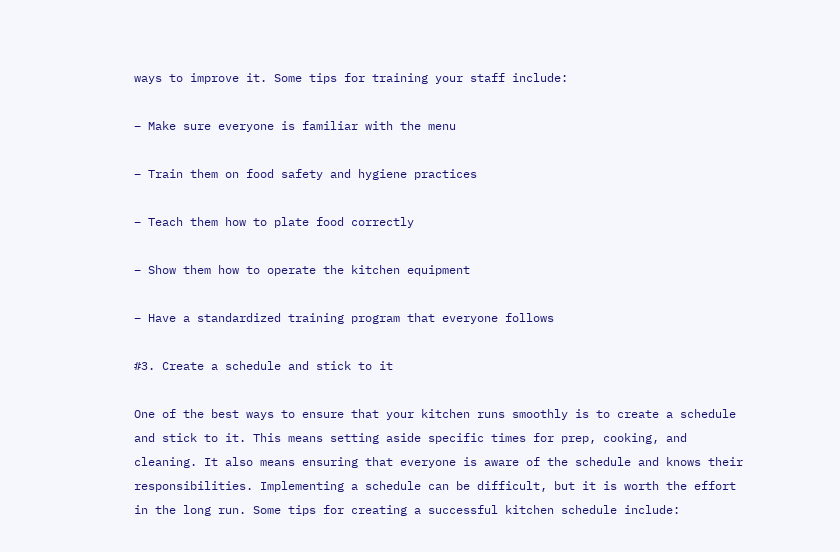ways to improve it. Some tips for training your staff include:

– Make sure everyone is familiar with the menu

– Train them on food safety and hygiene practices

– Teach them how to plate food correctly

– Show them how to operate the kitchen equipment

– Have a standardized training program that everyone follows

#3. Create a schedule and stick to it

One of the best ways to ensure that your kitchen runs smoothly is to create a schedule and stick to it. This means setting aside specific times for prep, cooking, and cleaning. It also means ensuring that everyone is aware of the schedule and knows their responsibilities. Implementing a schedule can be difficult, but it is worth the effort in the long run. Some tips for creating a successful kitchen schedule include: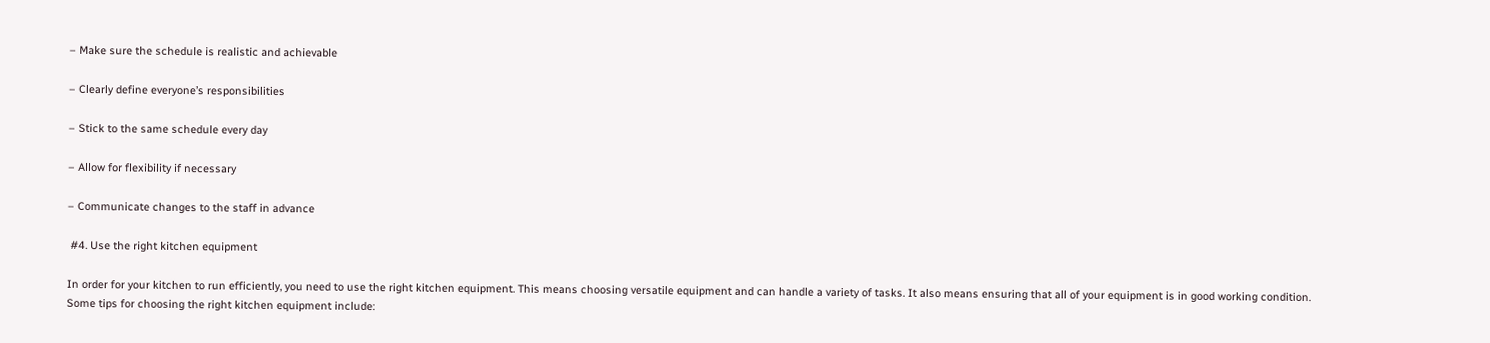– Make sure the schedule is realistic and achievable

– Clearly define everyone’s responsibilities

– Stick to the same schedule every day

– Allow for flexibility if necessary

– Communicate changes to the staff in advance

 #4. Use the right kitchen equipment

In order for your kitchen to run efficiently, you need to use the right kitchen equipment. This means choosing versatile equipment and can handle a variety of tasks. It also means ensuring that all of your equipment is in good working condition. Some tips for choosing the right kitchen equipment include: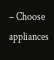– Choose appliances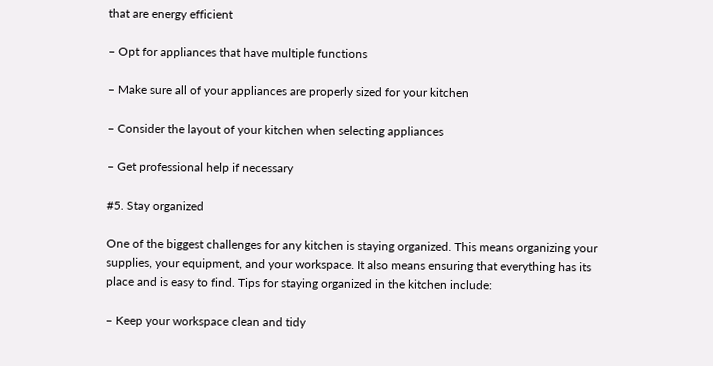that are energy efficient

– Opt for appliances that have multiple functions

– Make sure all of your appliances are properly sized for your kitchen

– Consider the layout of your kitchen when selecting appliances

– Get professional help if necessary

#5. Stay organized

One of the biggest challenges for any kitchen is staying organized. This means organizing your supplies, your equipment, and your workspace. It also means ensuring that everything has its place and is easy to find. Tips for staying organized in the kitchen include:

– Keep your workspace clean and tidy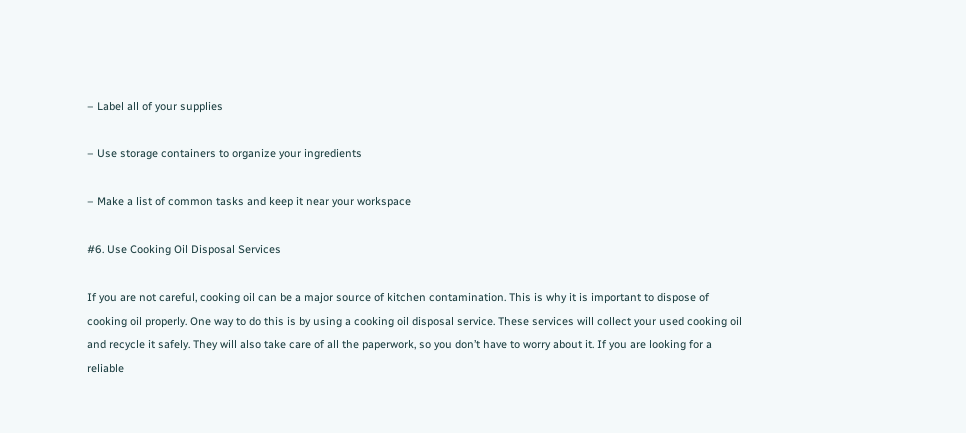– Label all of your supplies

– Use storage containers to organize your ingredients

– Make a list of common tasks and keep it near your workspace

#6. Use Cooking Oil Disposal Services

If you are not careful, cooking oil can be a major source of kitchen contamination. This is why it is important to dispose of cooking oil properly. One way to do this is by using a cooking oil disposal service. These services will collect your used cooking oil and recycle it safely. They will also take care of all the paperwork, so you don’t have to worry about it. If you are looking for a reliable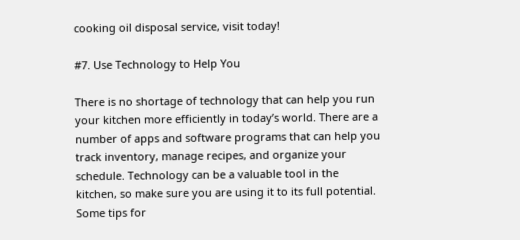cooking oil disposal service, visit today!

#7. Use Technology to Help You

There is no shortage of technology that can help you run your kitchen more efficiently in today’s world. There are a number of apps and software programs that can help you track inventory, manage recipes, and organize your schedule. Technology can be a valuable tool in the kitchen, so make sure you are using it to its full potential. Some tips for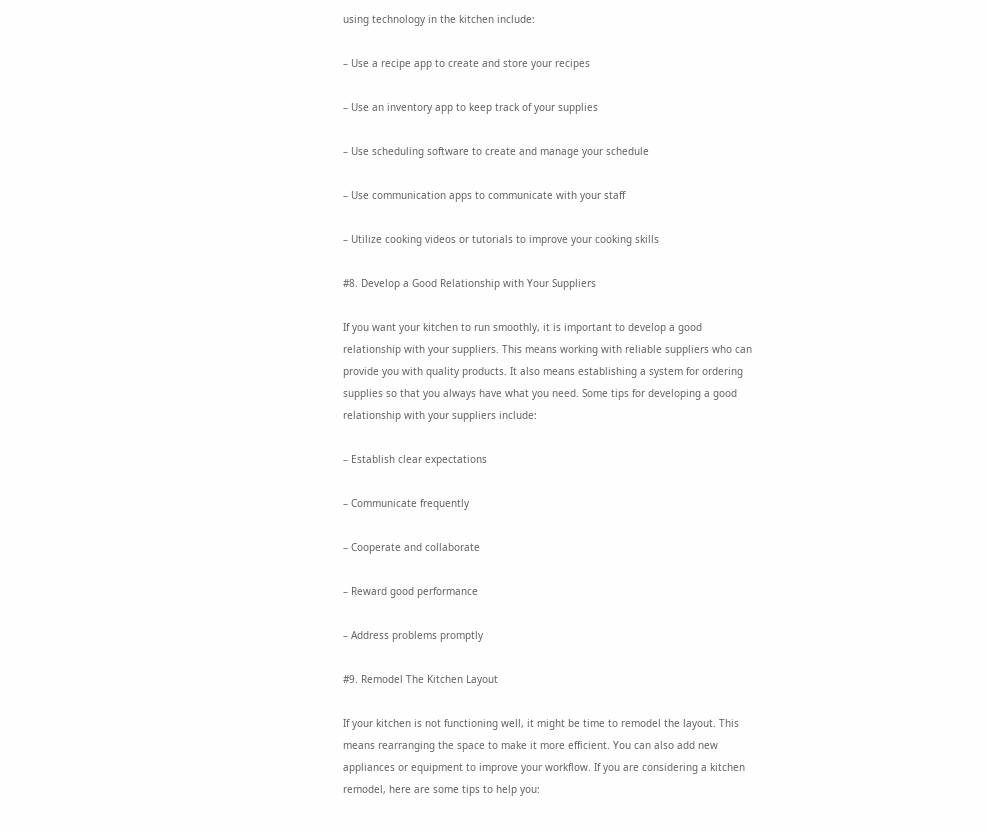using technology in the kitchen include:

– Use a recipe app to create and store your recipes

– Use an inventory app to keep track of your supplies

– Use scheduling software to create and manage your schedule

– Use communication apps to communicate with your staff

– Utilize cooking videos or tutorials to improve your cooking skills

#8. Develop a Good Relationship with Your Suppliers

If you want your kitchen to run smoothly, it is important to develop a good relationship with your suppliers. This means working with reliable suppliers who can provide you with quality products. It also means establishing a system for ordering supplies so that you always have what you need. Some tips for developing a good relationship with your suppliers include:

– Establish clear expectations

– Communicate frequently

– Cooperate and collaborate

– Reward good performance

– Address problems promptly

#9. Remodel The Kitchen Layout

If your kitchen is not functioning well, it might be time to remodel the layout. This means rearranging the space to make it more efficient. You can also add new appliances or equipment to improve your workflow. If you are considering a kitchen remodel, here are some tips to help you: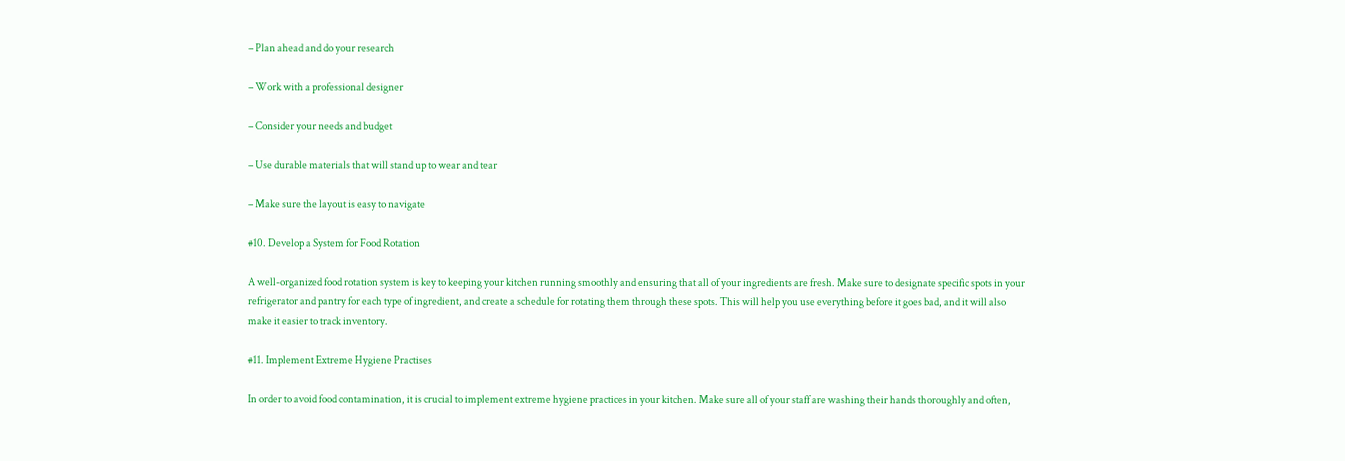– Plan ahead and do your research

– Work with a professional designer

– Consider your needs and budget

– Use durable materials that will stand up to wear and tear

– Make sure the layout is easy to navigate

#10. Develop a System for Food Rotation

A well-organized food rotation system is key to keeping your kitchen running smoothly and ensuring that all of your ingredients are fresh. Make sure to designate specific spots in your refrigerator and pantry for each type of ingredient, and create a schedule for rotating them through these spots. This will help you use everything before it goes bad, and it will also make it easier to track inventory.

#11. Implement Extreme Hygiene Practises

In order to avoid food contamination, it is crucial to implement extreme hygiene practices in your kitchen. Make sure all of your staff are washing their hands thoroughly and often,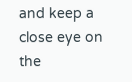and keep a close eye on the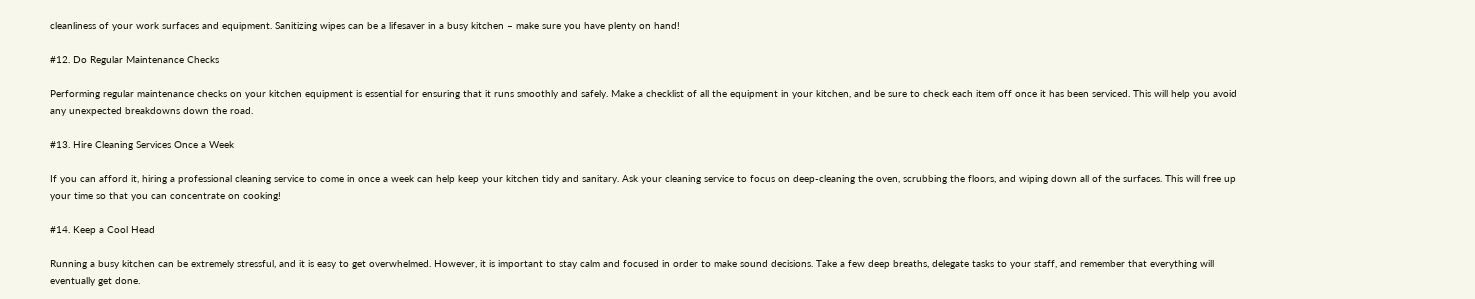cleanliness of your work surfaces and equipment. Sanitizing wipes can be a lifesaver in a busy kitchen – make sure you have plenty on hand!

#12. Do Regular Maintenance Checks

Performing regular maintenance checks on your kitchen equipment is essential for ensuring that it runs smoothly and safely. Make a checklist of all the equipment in your kitchen, and be sure to check each item off once it has been serviced. This will help you avoid any unexpected breakdowns down the road.

#13. Hire Cleaning Services Once a Week

If you can afford it, hiring a professional cleaning service to come in once a week can help keep your kitchen tidy and sanitary. Ask your cleaning service to focus on deep-cleaning the oven, scrubbing the floors, and wiping down all of the surfaces. This will free up your time so that you can concentrate on cooking!

#14. Keep a Cool Head

Running a busy kitchen can be extremely stressful, and it is easy to get overwhelmed. However, it is important to stay calm and focused in order to make sound decisions. Take a few deep breaths, delegate tasks to your staff, and remember that everything will eventually get done.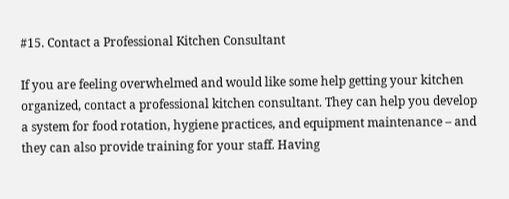#15. Contact a Professional Kitchen Consultant

If you are feeling overwhelmed and would like some help getting your kitchen organized, contact a professional kitchen consultant. They can help you develop a system for food rotation, hygiene practices, and equipment maintenance – and they can also provide training for your staff. Having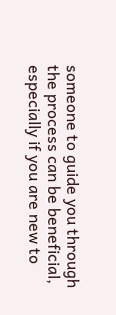someone to guide you through the process can be beneficial, especially if you are new to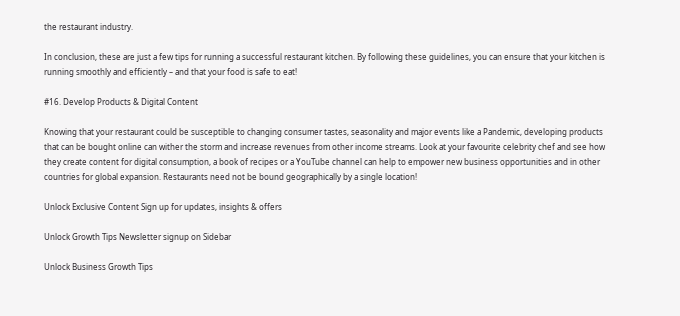the restaurant industry.

In conclusion, these are just a few tips for running a successful restaurant kitchen. By following these guidelines, you can ensure that your kitchen is running smoothly and efficiently – and that your food is safe to eat!

#16. Develop Products & Digital Content

Knowing that your restaurant could be susceptible to changing consumer tastes, seasonality and major events like a Pandemic, developing products that can be bought online can wither the storm and increase revenues from other income streams. Look at your favourite celebrity chef and see how they create content for digital consumption, a book of recipes or a YouTube channel can help to empower new business opportunities and in other countries for global expansion. Restaurants need not be bound geographically by a single location!

Unlock Exclusive Content Sign up for updates, insights & offers

Unlock Growth Tips Newsletter signup on Sidebar

Unlock Business Growth Tips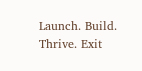Launch. Build. Thrive. Exit